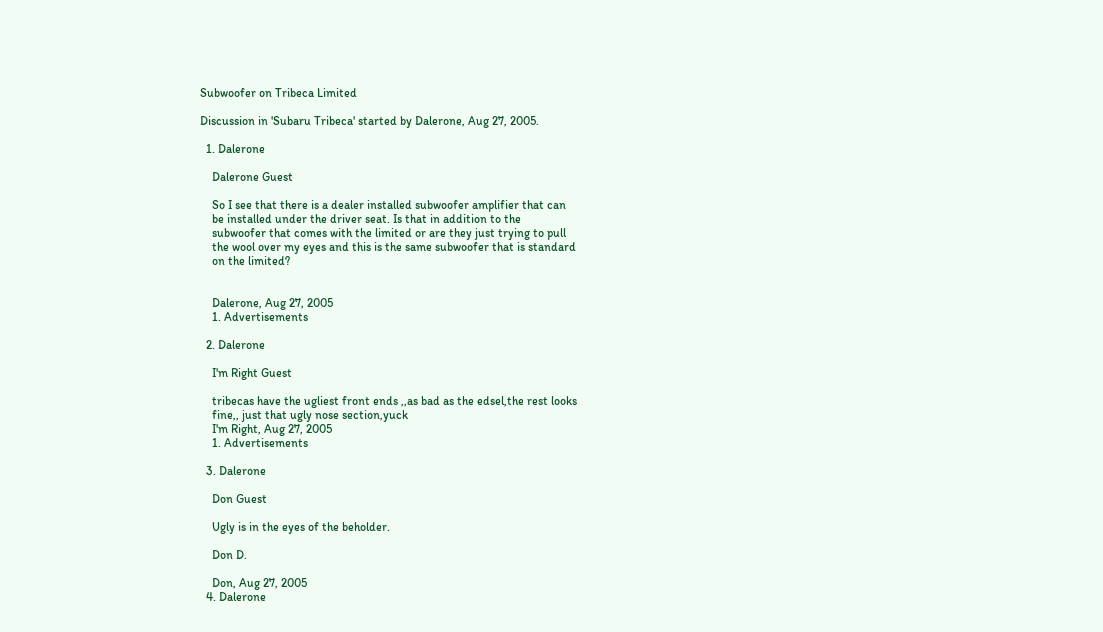Subwoofer on Tribeca Limited

Discussion in 'Subaru Tribeca' started by Dalerone, Aug 27, 2005.

  1. Dalerone

    Dalerone Guest

    So I see that there is a dealer installed subwoofer amplifier that can
    be installed under the driver seat. Is that in addition to the
    subwoofer that comes with the limited or are they just trying to pull
    the wool over my eyes and this is the same subwoofer that is standard
    on the limited?


    Dalerone, Aug 27, 2005
    1. Advertisements

  2. Dalerone

    I'm Right Guest

    tribecas have the ugliest front ends ,,as bad as the edsel,the rest looks
    fine,, just that ugly nose section,yuck
    I'm Right, Aug 27, 2005
    1. Advertisements

  3. Dalerone

    Don Guest

    Ugly is in the eyes of the beholder.

    Don D.

    Don, Aug 27, 2005
  4. Dalerone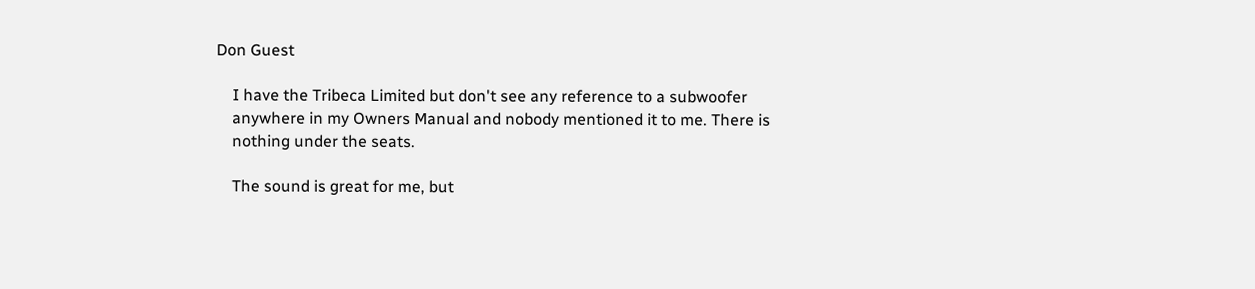Don Guest

    I have the Tribeca Limited but don't see any reference to a subwoofer
    anywhere in my Owners Manual and nobody mentioned it to me. There is
    nothing under the seats.

    The sound is great for me, but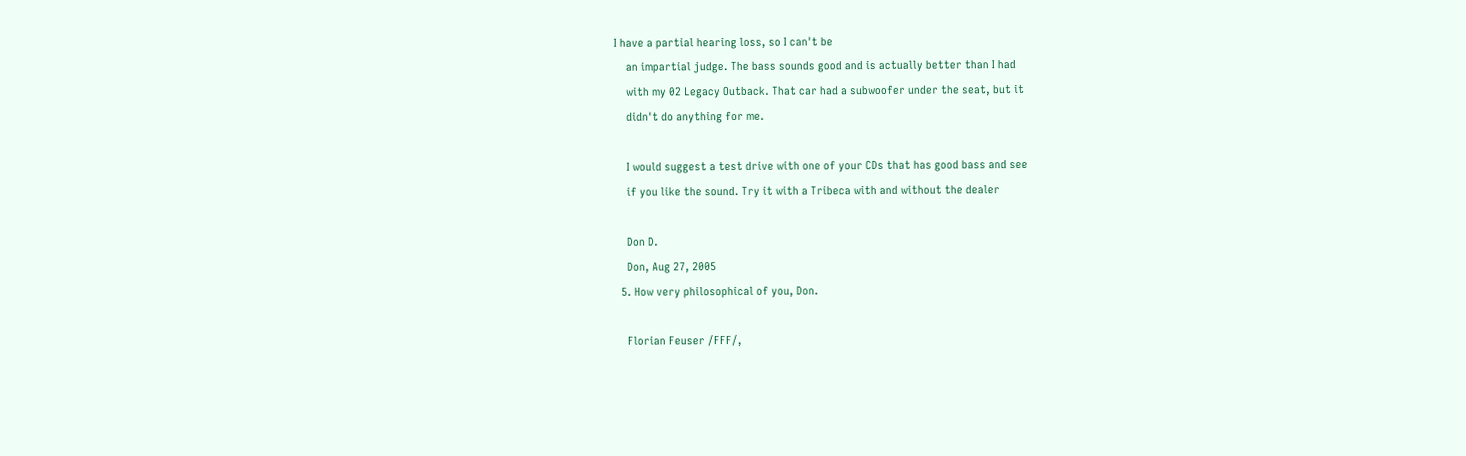I have a partial hearing loss, so I can't be
    an impartial judge. The bass sounds good and is actually better than I had
    with my 02 Legacy Outback. That car had a subwoofer under the seat, but it
    didn't do anything for me.

    I would suggest a test drive with one of your CDs that has good bass and see
    if you like the sound. Try it with a Tribeca with and without the dealer

    Don D.
    Don, Aug 27, 2005
  5. How very philosophical of you, Don.

    Florian Feuser /FFF/,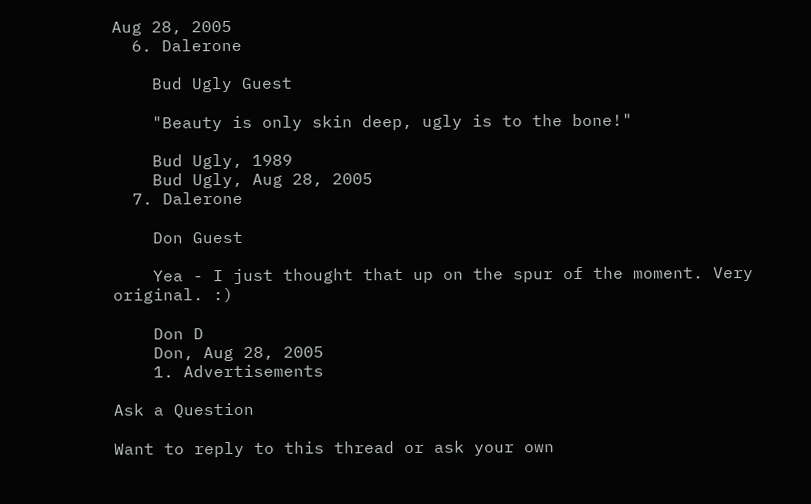Aug 28, 2005
  6. Dalerone

    Bud Ugly Guest

    "Beauty is only skin deep, ugly is to the bone!"

    Bud Ugly, 1989
    Bud Ugly, Aug 28, 2005
  7. Dalerone

    Don Guest

    Yea - I just thought that up on the spur of the moment. Very original. :)

    Don D
    Don, Aug 28, 2005
    1. Advertisements

Ask a Question

Want to reply to this thread or ask your own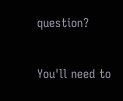question?

You'll need to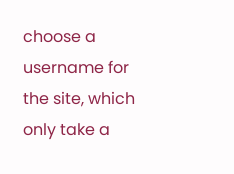choose a username for the site, which only take a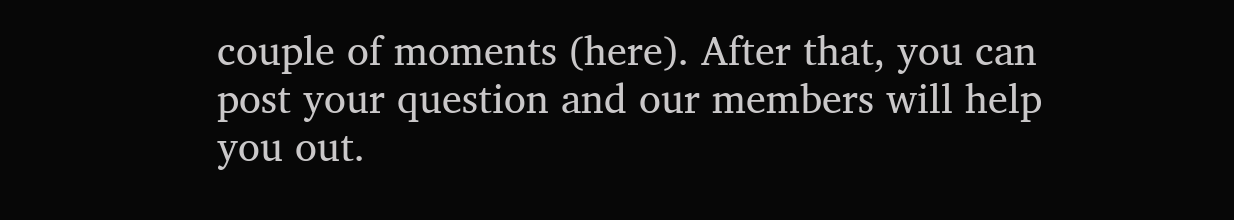couple of moments (here). After that, you can post your question and our members will help you out.